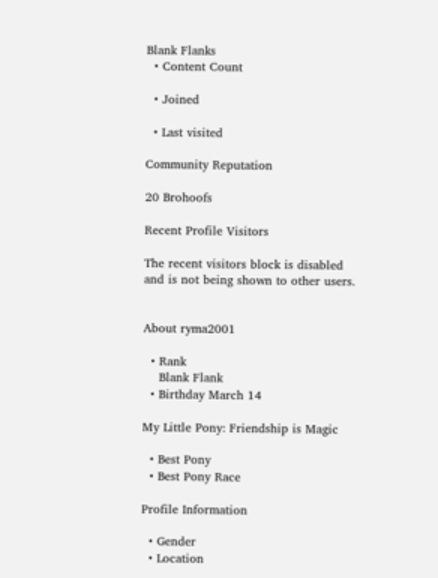Blank Flanks
  • Content Count

  • Joined

  • Last visited

Community Reputation

20 Brohoofs

Recent Profile Visitors

The recent visitors block is disabled and is not being shown to other users.


About ryma2001

  • Rank
    Blank Flank
  • Birthday March 14

My Little Pony: Friendship is Magic

  • Best Pony
  • Best Pony Race

Profile Information

  • Gender
  • Location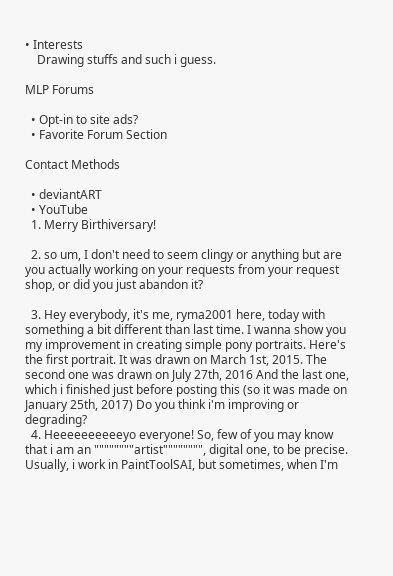• Interests
    Drawing stuffs and such i guess.

MLP Forums

  • Opt-in to site ads?
  • Favorite Forum Section

Contact Methods

  • deviantART
  • YouTube
  1. Merry Birthiversary!

  2. so um, I don't need to seem clingy or anything but are you actually working on your requests from your request shop, or did you just abandon it?

  3. Hey everybody, it's me, ryma2001 here, today with something a bit different than last time. I wanna show you my improvement in creating simple pony portraits. Here's the first portrait. It was drawn on March 1st, 2015. The second one was drawn on July 27th, 2016 And the last one, which i finished just before posting this (so it was made on January 25th, 2017) Do you think i'm improving or degrading?
  4. Heeeeeeeeeeyo everyone! So, few of you may know that i am an """"""""artist"""""""", digital one, to be precise. Usually, i work in PaintToolSAI, but sometimes, when I'm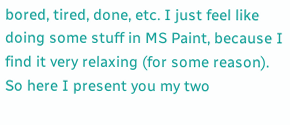bored, tired, done, etc. I just feel like doing some stuff in MS Paint, because I find it very relaxing (for some reason). So here I present you my two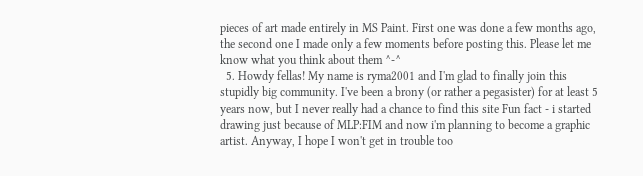pieces of art made entirely in MS Paint. First one was done a few months ago, the second one I made only a few moments before posting this. Please let me know what you think about them ^-^
  5. Howdy fellas! My name is ryma2001 and I'm glad to finally join this stupidly big community. I've been a brony (or rather a pegasister) for at least 5 years now, but I never really had a chance to find this site Fun fact - i started drawing just because of MLP:FIM and now i'm planning to become a graphic artist. Anyway, I hope I won't get in trouble too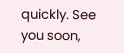quickly. See you soon,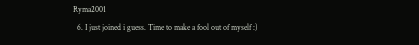Ryma2001
  6. I just joined i guess. Time to make a fool out of myself :)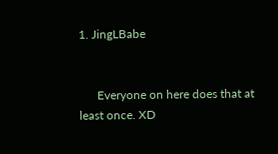1. JingLBabe


      Everyone on here does that at least once. XD